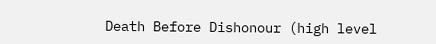Death Before Dishonour (high level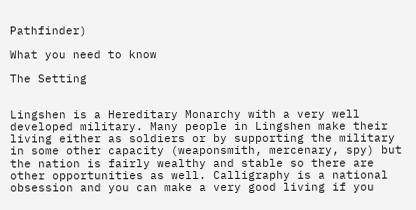Pathfinder)

What you need to know

The Setting


Lingshen is a Hereditary Monarchy with a very well developed military. Many people in Lingshen make their living either as soldiers or by supporting the military in some other capacity (weaponsmith, mercenary, spy) but the nation is fairly wealthy and stable so there are other opportunities as well. Calligraphy is a national obsession and you can make a very good living if you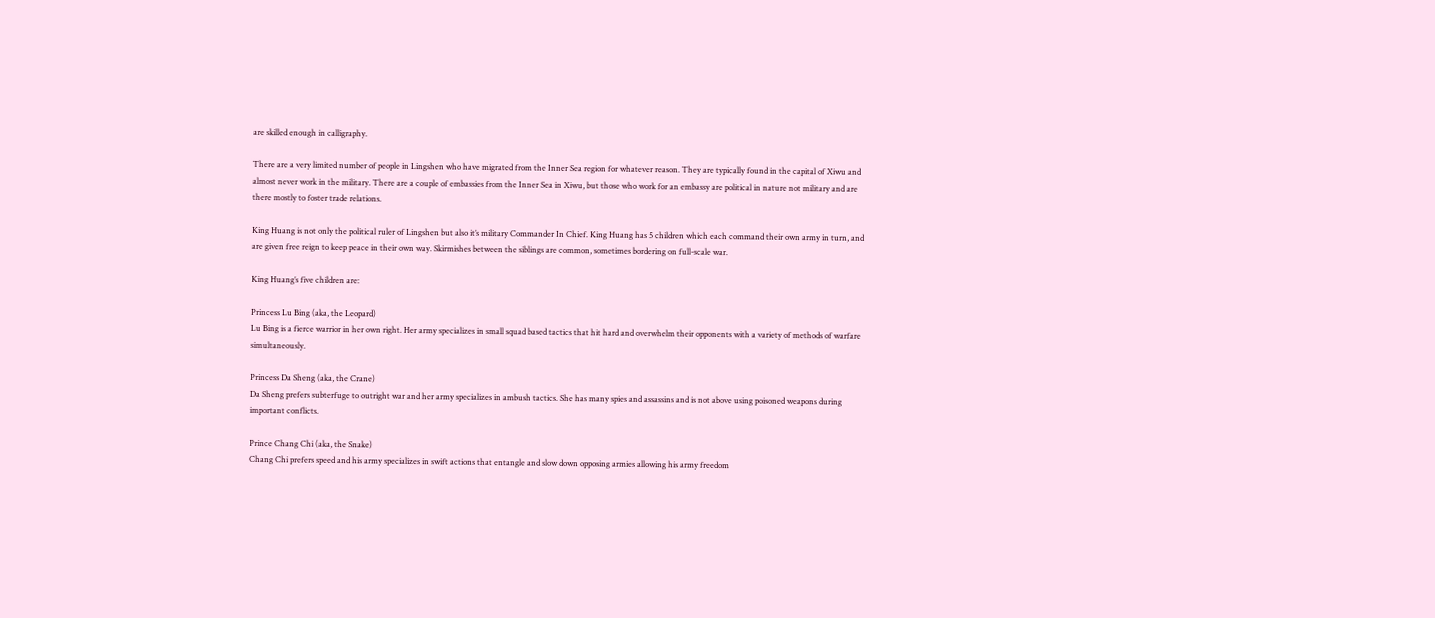are skilled enough in calligraphy.

There are a very limited number of people in Lingshen who have migrated from the Inner Sea region for whatever reason. They are typically found in the capital of Xiwu and almost never work in the military. There are a couple of embassies from the Inner Sea in Xiwu, but those who work for an embassy are political in nature not military and are there mostly to foster trade relations.

King Huang is not only the political ruler of Lingshen but also it’s military Commander In Chief. King Huang has 5 children which each command their own army in turn, and are given free reign to keep peace in their own way. Skirmishes between the siblings are common, sometimes bordering on full-scale war.

King Huang’s five children are:

Princess Lu Bing (aka, the Leopard)
Lu Bing is a fierce warrior in her own right. Her army specializes in small squad based tactics that hit hard and overwhelm their opponents with a variety of methods of warfare simultaneously.

Princess Da Sheng (aka, the Crane)
Da Sheng prefers subterfuge to outright war and her army specializes in ambush tactics. She has many spies and assassins and is not above using poisoned weapons during important conflicts.

Prince Chang Chi (aka, the Snake)
Chang Chi prefers speed and his army specializes in swift actions that entangle and slow down opposing armies allowing his army freedom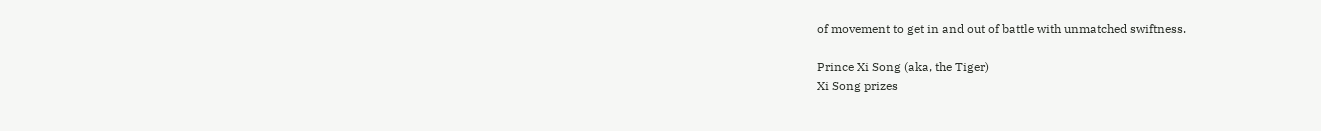of movement to get in and out of battle with unmatched swiftness.

Prince Xi Song (aka, the Tiger)
Xi Song prizes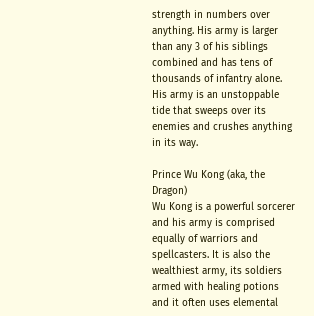strength in numbers over anything. His army is larger than any 3 of his siblings combined and has tens of thousands of infantry alone. His army is an unstoppable tide that sweeps over its enemies and crushes anything in its way.

Prince Wu Kong (aka, the Dragon)
Wu Kong is a powerful sorcerer and his army is comprised equally of warriors and spellcasters. It is also the wealthiest army, its soldiers armed with healing potions and it often uses elemental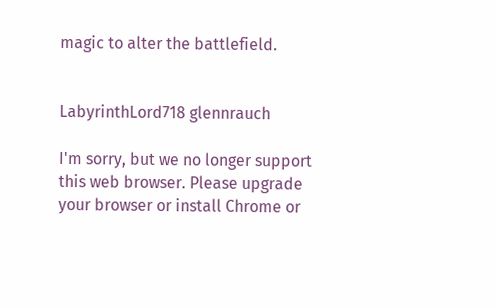magic to alter the battlefield.


LabyrinthLord718 glennrauch

I'm sorry, but we no longer support this web browser. Please upgrade your browser or install Chrome or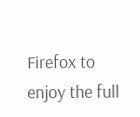Firefox to enjoy the full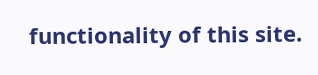functionality of this site.